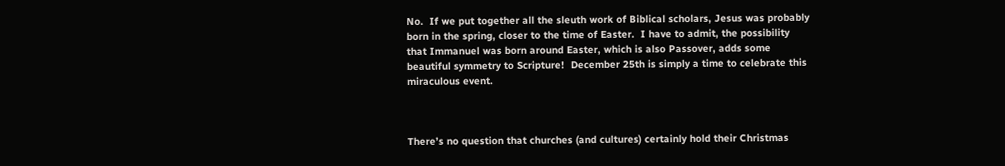No.  If we put together all the sleuth work of Biblical scholars, Jesus was probably born in the spring, closer to the time of Easter.  I have to admit, the possibility that Immanuel was born around Easter, which is also Passover, adds some beautiful symmetry to Scripture!  December 25th is simply a time to celebrate this miraculous event.



There’s no question that churches (and cultures) certainly hold their Christmas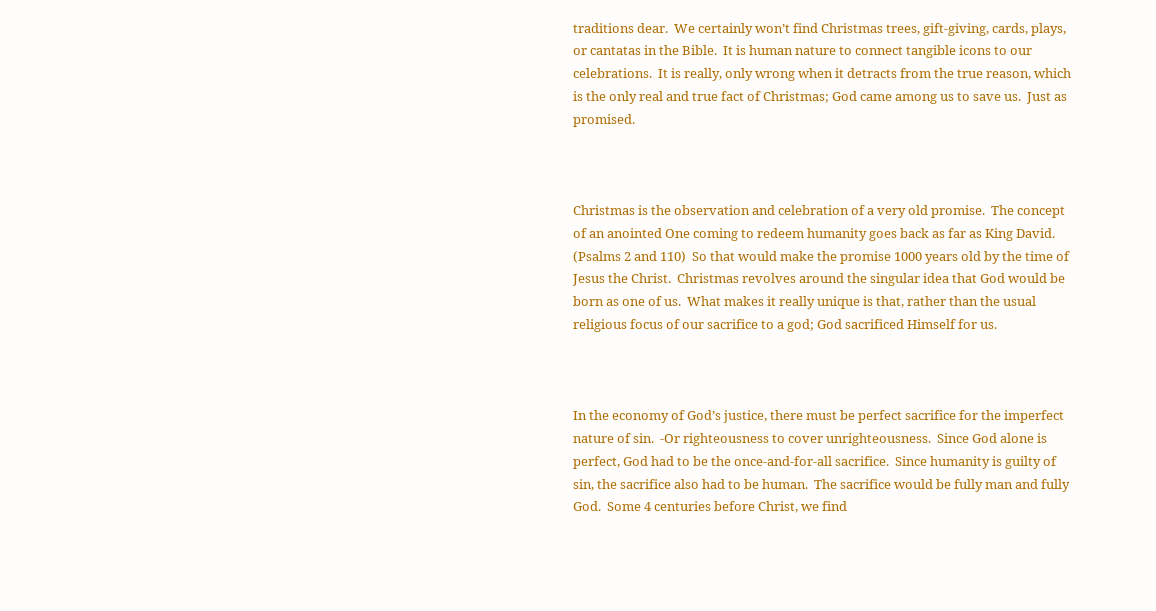traditions dear.  We certainly won’t find Christmas trees, gift-giving, cards, plays, or cantatas in the Bible.  It is human nature to connect tangible icons to our celebrations.  It is really, only wrong when it detracts from the true reason, which is the only real and true fact of Christmas; God came among us to save us.  Just as promised.



Christmas is the observation and celebration of a very old promise.  The concept of an anointed One coming to redeem humanity goes back as far as King David. (Psalms 2 and 110)  So that would make the promise 1000 years old by the time of Jesus the Christ.  Christmas revolves around the singular idea that God would be born as one of us.  What makes it really unique is that, rather than the usual religious focus of our sacrifice to a god; God sacrificed Himself for us.



In the economy of God’s justice, there must be perfect sacrifice for the imperfect nature of sin.  -Or righteousness to cover unrighteousness.  Since God alone is perfect, God had to be the once-and-for-all sacrifice.  Since humanity is guilty of sin, the sacrifice also had to be human.  The sacrifice would be fully man and fully God.  Some 4 centuries before Christ, we find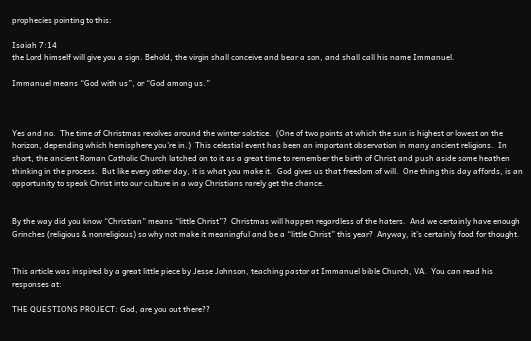prophecies pointing to this:

Isaiah 7:14
the Lord himself will give you a sign. Behold, the virgin shall conceive and bear a son, and shall call his name Immanuel.

Immanuel means “God with us”, or “God among us.”



Yes and no.  The time of Christmas revolves around the winter solstice.  (One of two points at which the sun is highest or lowest on the horizon, depending which hemisphere you’re in.)  This celestial event has been an important observation in many ancient religions.  In short, the ancient Roman Catholic Church latched on to it as a great time to remember the birth of Christ and push aside some heathen thinking in the process.  But like every other day, it is what you make it.  God gives us that freedom of will.  One thing this day affords, is an opportunity to speak Christ into our culture in a way Christians rarely get the chance.


By the way did you know “Christian” means “little Christ”?  Christmas will happen regardless of the haters.  And we certainly have enough Grinches (religious & nonreligious) so why not make it meaningful and be a “little Christ” this year?  Anyway, it’s certainly food for thought.


This article was inspired by a great little piece by Jesse Johnson, teaching pastor at Immanuel bible Church, VA.  You can read his responses at:

THE QUESTIONS PROJECT: God, are you out there??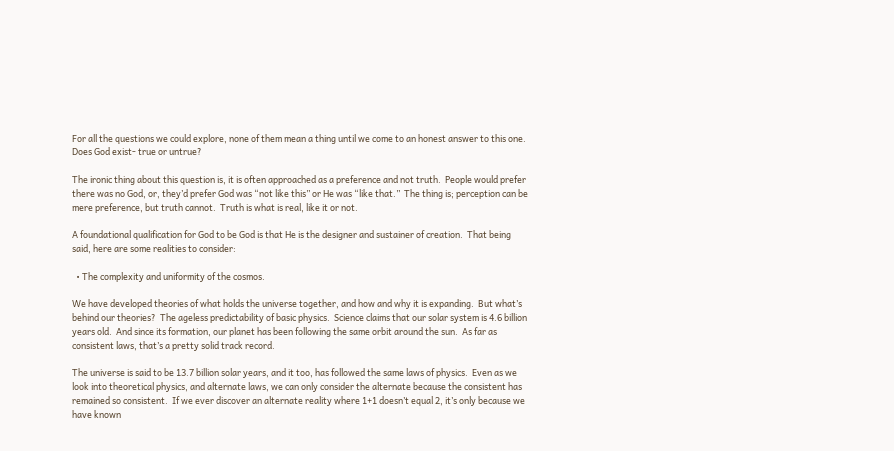For all the questions we could explore, none of them mean a thing until we come to an honest answer to this one.  Does God exist- true or untrue?

The ironic thing about this question is, it is often approached as a preference and not truth.  People would prefer there was no God, or, they’d prefer God was “not like this” or He was “like that.”  The thing is; perception can be mere preference, but truth cannot.  Truth is what is real, like it or not.

A foundational qualification for God to be God is that He is the designer and sustainer of creation.  That being said, here are some realities to consider:

  • The complexity and uniformity of the cosmos.

We have developed theories of what holds the universe together, and how and why it is expanding.  But what’s behind our theories?  The ageless predictability of basic physics.  Science claims that our solar system is 4.6 billion years old.  And since its formation, our planet has been following the same orbit around the sun.  As far as consistent laws, that’s a pretty solid track record.

The universe is said to be 13.7 billion solar years, and it too, has followed the same laws of physics.  Even as we look into theoretical physics, and alternate laws, we can only consider the alternate because the consistent has remained so consistent.  If we ever discover an alternate reality where 1+1 doesn’t equal 2, it’s only because we have known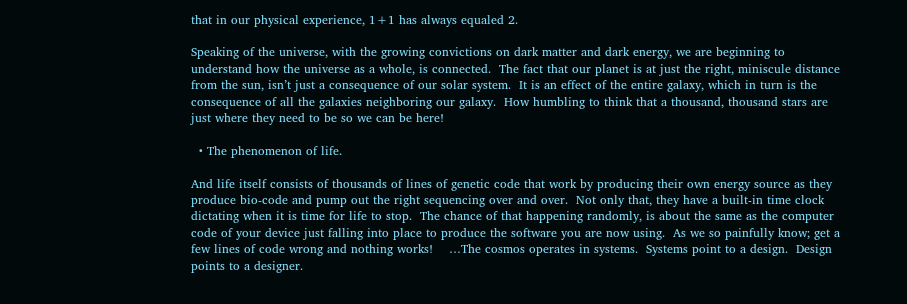that in our physical experience, 1+1 has always equaled 2.

Speaking of the universe, with the growing convictions on dark matter and dark energy, we are beginning to understand how the universe as a whole, is connected.  The fact that our planet is at just the right, miniscule distance from the sun, isn’t just a consequence of our solar system.  It is an effect of the entire galaxy, which in turn is the consequence of all the galaxies neighboring our galaxy.  How humbling to think that a thousand, thousand stars are just where they need to be so we can be here!

  • The phenomenon of life.

And life itself consists of thousands of lines of genetic code that work by producing their own energy source as they produce bio-code and pump out the right sequencing over and over.  Not only that, they have a built-in time clock dictating when it is time for life to stop.  The chance of that happening randomly, is about the same as the computer code of your device just falling into place to produce the software you are now using.  As we so painfully know; get a few lines of code wrong and nothing works!    …The cosmos operates in systems.  Systems point to a design.  Design points to a designer.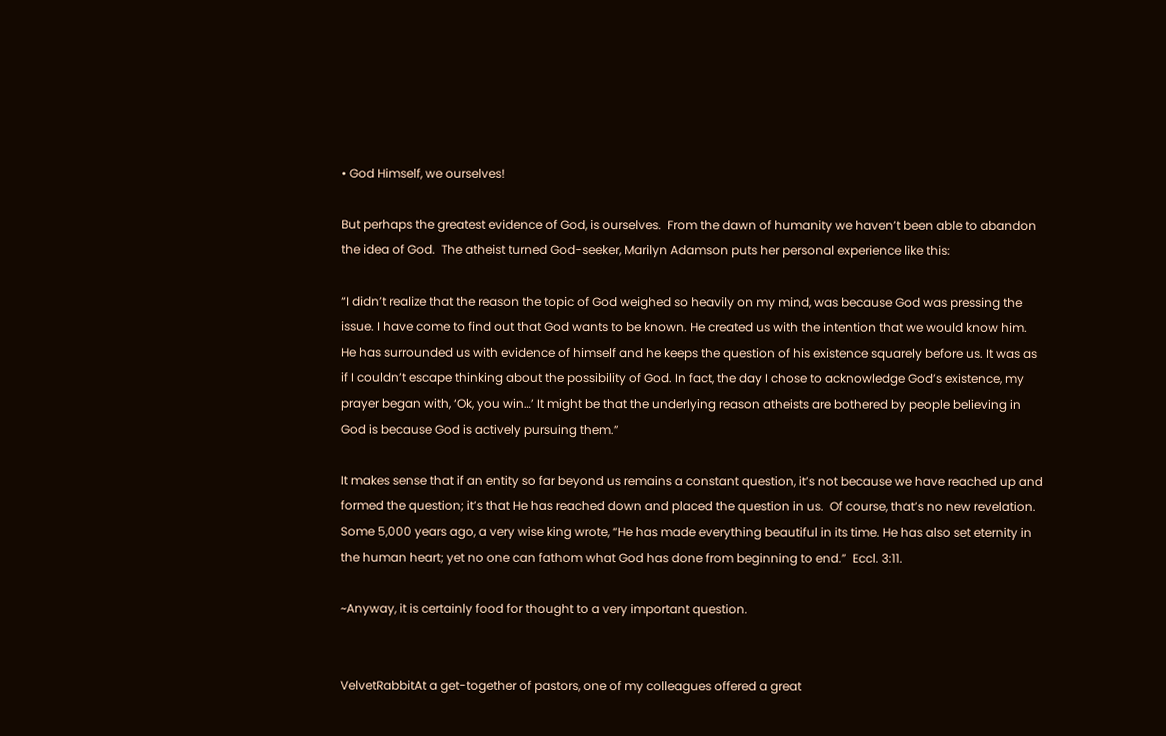• God Himself, we ourselves!

But perhaps the greatest evidence of God, is ourselves.  From the dawn of humanity we haven’t been able to abandon the idea of God.  The atheist turned God-seeker, Marilyn Adamson puts her personal experience like this:

“I didn’t realize that the reason the topic of God weighed so heavily on my mind, was because God was pressing the issue. I have come to find out that God wants to be known. He created us with the intention that we would know him. He has surrounded us with evidence of himself and he keeps the question of his existence squarely before us. It was as if I couldn’t escape thinking about the possibility of God. In fact, the day I chose to acknowledge God’s existence, my prayer began with, ‘Ok, you win…’ It might be that the underlying reason atheists are bothered by people believing in God is because God is actively pursuing them.”

It makes sense that if an entity so far beyond us remains a constant question, it’s not because we have reached up and formed the question; it’s that He has reached down and placed the question in us.  Of course, that’s no new revelation.  Some 5,000 years ago, a very wise king wrote, “He has made everything beautiful in its time. He has also set eternity in the human heart; yet no one can fathom what God has done from beginning to end.”  Eccl. 3:11.

~Anyway, it is certainly food for thought to a very important question.


VelvetRabbitAt a get-together of pastors, one of my colleagues offered a great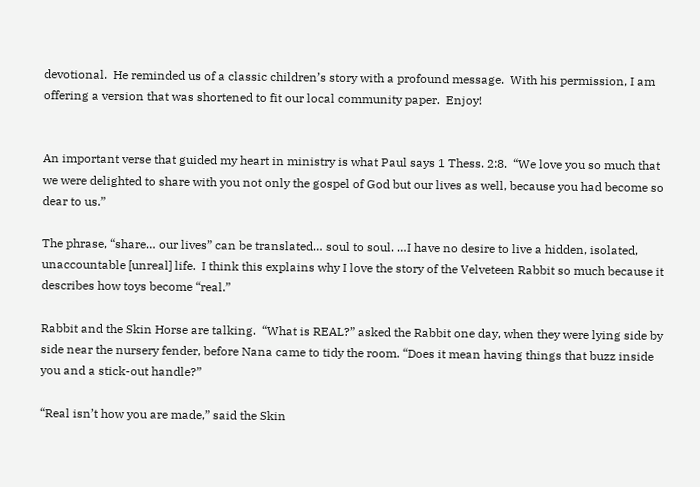devotional.  He reminded us of a classic children’s story with a profound message.  With his permission, I am offering a version that was shortened to fit our local community paper.  Enjoy!


An important verse that guided my heart in ministry is what Paul says 1 Thess. 2:8.  “We love you so much that we were delighted to share with you not only the gospel of God but our lives as well, because you had become so dear to us.”

The phrase, “share… our lives” can be translated… soul to soul. …I have no desire to live a hidden, isolated, unaccountable [unreal] life.  I think this explains why I love the story of the Velveteen Rabbit so much because it describes how toys become “real.”

Rabbit and the Skin Horse are talking.  “What is REAL?” asked the Rabbit one day, when they were lying side by side near the nursery fender, before Nana came to tidy the room. “Does it mean having things that buzz inside you and a stick-out handle?”

“Real isn’t how you are made,” said the Skin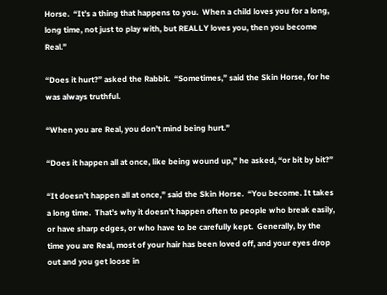Horse.  “It’s a thing that happens to you.  When a child loves you for a long, long time, not just to play with, but REALLY loves you, then you become Real.”

“Does it hurt?” asked the Rabbit.  “Sometimes,” said the Skin Horse, for he was always truthful.

“When you are Real, you don’t mind being hurt.”

“Does it happen all at once, like being wound up,” he asked, “or bit by bit?”

“It doesn’t happen all at once,” said the Skin Horse.  “You become. It takes a long time.  That’s why it doesn’t happen often to people who break easily, or have sharp edges, or who have to be carefully kept.  Generally, by the time you are Real, most of your hair has been loved off, and your eyes drop out and you get loose in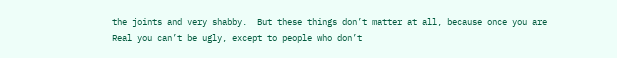the joints and very shabby.  But these things don’t matter at all, because once you are Real you can’t be ugly, except to people who don’t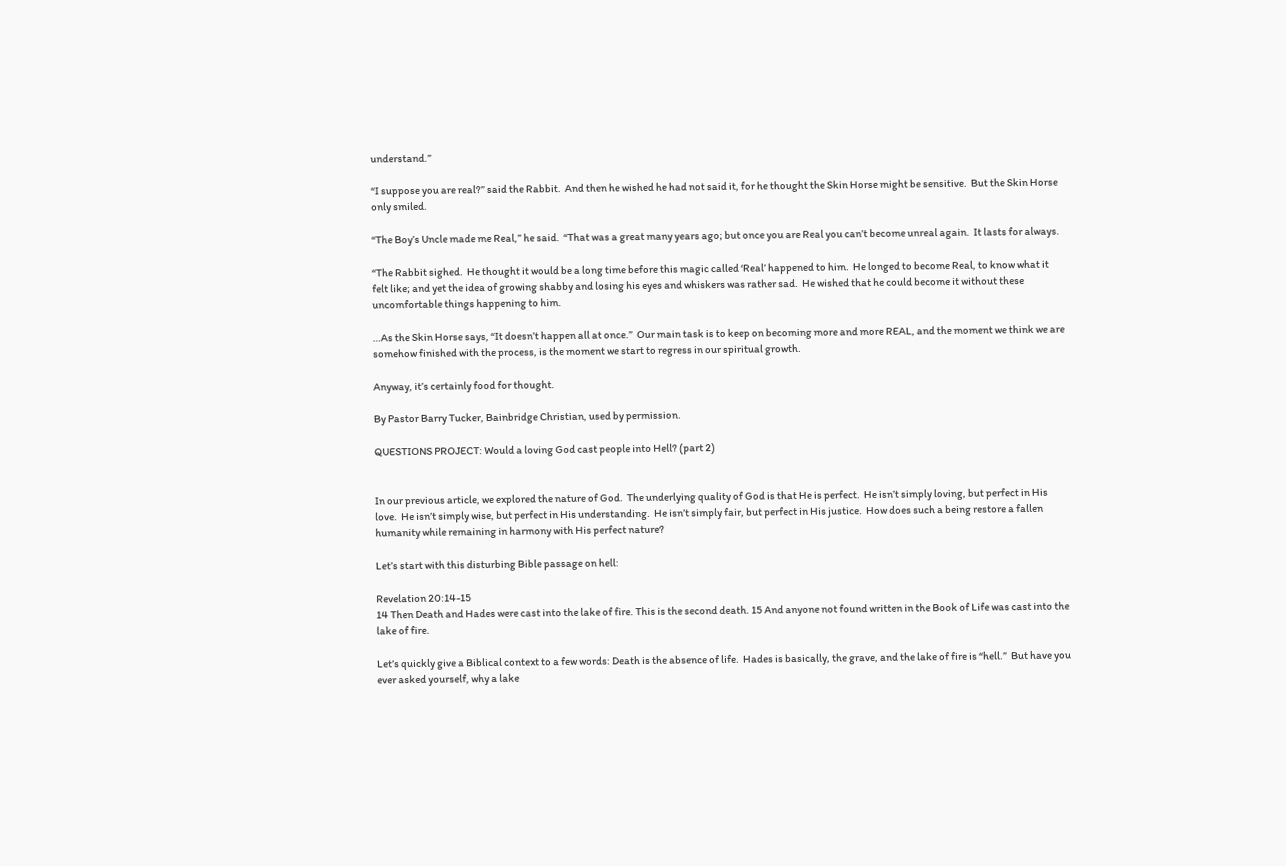understand.”

“I suppose you are real?” said the Rabbit.  And then he wished he had not said it, for he thought the Skin Horse might be sensitive.  But the Skin Horse only smiled.

“The Boy’s Uncle made me Real,” he said.  “That was a great many years ago; but once you are Real you can’t become unreal again.  It lasts for always.

“The Rabbit sighed.  He thought it would be a long time before this magic called ‘Real’ happened to him.  He longed to become Real, to know what it felt like; and yet the idea of growing shabby and losing his eyes and whiskers was rather sad.  He wished that he could become it without these uncomfortable things happening to him.

…As the Skin Horse says, “It doesn’t happen all at once.”  Our main task is to keep on becoming more and more REAL, and the moment we think we are somehow finished with the process, is the moment we start to regress in our spiritual growth.

Anyway, it’s certainly food for thought.

By Pastor Barry Tucker, Bainbridge Christian, used by permission.

QUESTIONS PROJECT: Would a loving God cast people into Hell? (part 2)


In our previous article, we explored the nature of God.  The underlying quality of God is that He is perfect.  He isn’t simply loving, but perfect in His love.  He isn’t simply wise, but perfect in His understanding.  He isn’t simply fair, but perfect in His justice.  How does such a being restore a fallen humanity while remaining in harmony with His perfect nature?

Let’s start with this disturbing Bible passage on hell:

Revelation 20:14-15
14 Then Death and Hades were cast into the lake of fire. This is the second death. 15 And anyone not found written in the Book of Life was cast into the lake of fire.

Let’s quickly give a Biblical context to a few words: Death is the absence of life.  Hades is basically, the grave, and the lake of fire is “hell.”  But have you ever asked yourself, why a lake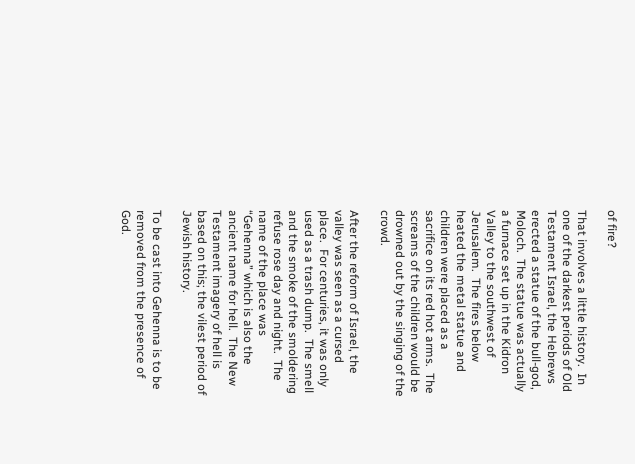of fire?

That involves a little history.  In one of the darkest periods of Old Testament Israel, the Hebrews erected a statue of the bull-god, Moloch.  The statue was actually a furnace set up in the Kidron Valley to the southwest of Jerusalem.  The fires below heated the metal statue and children were placed as a sacrifice on its red hot arms.  The screams of the children would be drowned out by the singing of the crowd.

After the reform of Israel, the valley was seen as a cursed place.  For centuries, it was only used as a trash dump.  The smell and the smoke of the smoldering refuse rose day and night.  The name of the place was “Gehenna” which is also the ancient name for hell.  The New Testament imagery of hell is based on this; the vilest period of Jewish history.

To be cast into Gehenna is to be removed from the presence of God.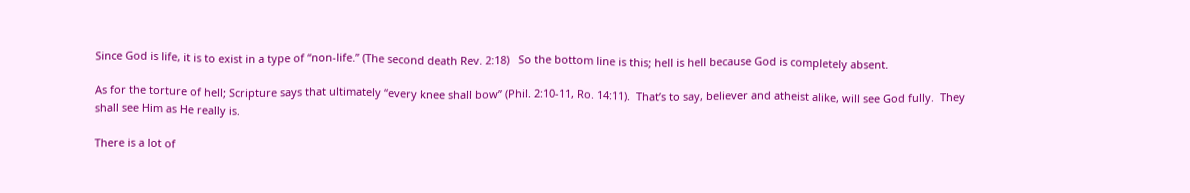Since God is life, it is to exist in a type of “non-life.” (The second death Rev. 2:18)   So the bottom line is this; hell is hell because God is completely absent.

As for the torture of hell; Scripture says that ultimately “every knee shall bow” (Phil. 2:10-11, Ro. 14:11).  That’s to say, believer and atheist alike, will see God fully.  They shall see Him as He really is.

There is a lot of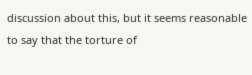discussion about this, but it seems reasonable to say that the torture of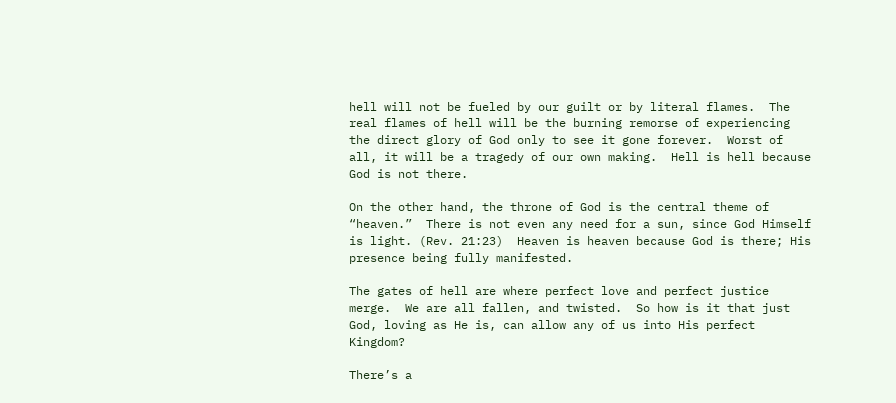hell will not be fueled by our guilt or by literal flames.  The real flames of hell will be the burning remorse of experiencing the direct glory of God only to see it gone forever.  Worst of all, it will be a tragedy of our own making.  Hell is hell because God is not there.

On the other hand, the throne of God is the central theme of “heaven.”  There is not even any need for a sun, since God Himself is light. (Rev. 21:23)  Heaven is heaven because God is there; His presence being fully manifested.

The gates of hell are where perfect love and perfect justice merge.  We are all fallen, and twisted.  So how is it that just God, loving as He is, can allow any of us into His perfect Kingdom?

There’s a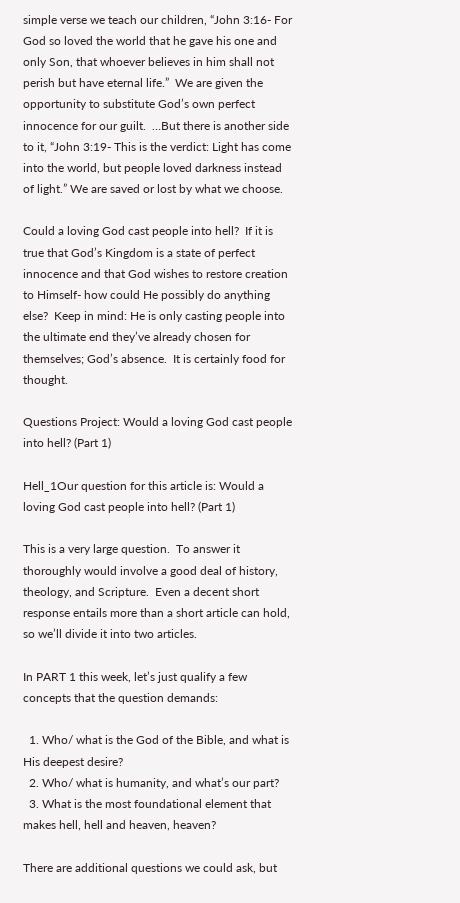simple verse we teach our children, “John 3:16- For God so loved the world that he gave his one and only Son, that whoever believes in him shall not perish but have eternal life.”  We are given the opportunity to substitute God’s own perfect innocence for our guilt.  …But there is another side to it, “John 3:19- This is the verdict: Light has come into the world, but people loved darkness instead of light.” We are saved or lost by what we choose.

Could a loving God cast people into hell?  If it is true that God’s Kingdom is a state of perfect innocence and that God wishes to restore creation to Himself- how could He possibly do anything else?  Keep in mind: He is only casting people into the ultimate end they’ve already chosen for themselves; God’s absence.  It is certainly food for thought.

Questions Project: Would a loving God cast people into hell? (Part 1)

Hell_1Our question for this article is: Would a loving God cast people into hell? (Part 1)

This is a very large question.  To answer it thoroughly would involve a good deal of history, theology, and Scripture.  Even a decent short response entails more than a short article can hold, so we’ll divide it into two articles.

In PART 1 this week, let’s just qualify a few concepts that the question demands:

  1. Who/ what is the God of the Bible, and what is His deepest desire?
  2. Who/ what is humanity, and what’s our part?
  3. What is the most foundational element that makes hell, hell and heaven, heaven?

There are additional questions we could ask, but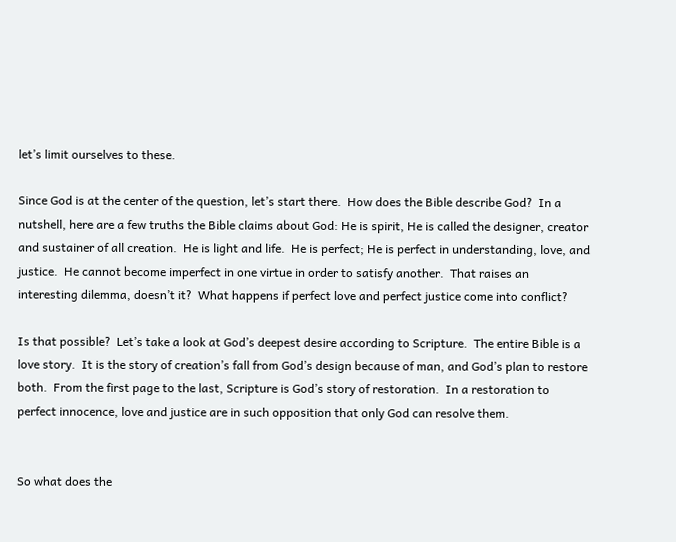let’s limit ourselves to these.

Since God is at the center of the question, let’s start there.  How does the Bible describe God?  In a nutshell, here are a few truths the Bible claims about God: He is spirit, He is called the designer, creator and sustainer of all creation.  He is light and life.  He is perfect; He is perfect in understanding, love, and justice.  He cannot become imperfect in one virtue in order to satisfy another.  That raises an interesting dilemma, doesn’t it?  What happens if perfect love and perfect justice come into conflict?

Is that possible?  Let’s take a look at God’s deepest desire according to Scripture.  The entire Bible is a love story.  It is the story of creation’s fall from God’s design because of man, and God’s plan to restore both.  From the first page to the last, Scripture is God’s story of restoration.  In a restoration to perfect innocence, love and justice are in such opposition that only God can resolve them.


So what does the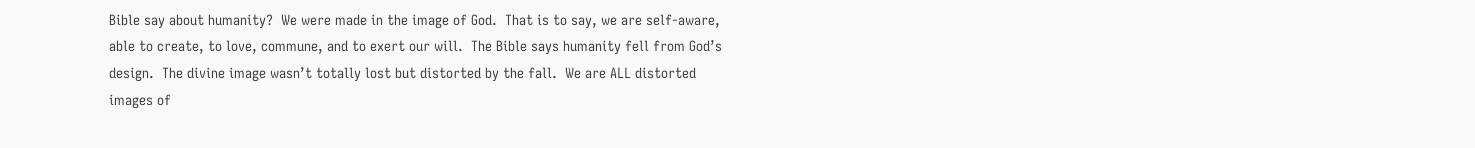Bible say about humanity?  We were made in the image of God.  That is to say, we are self-aware, able to create, to love, commune, and to exert our will.  The Bible says humanity fell from God’s design.  The divine image wasn’t totally lost but distorted by the fall.  We are ALL distorted images of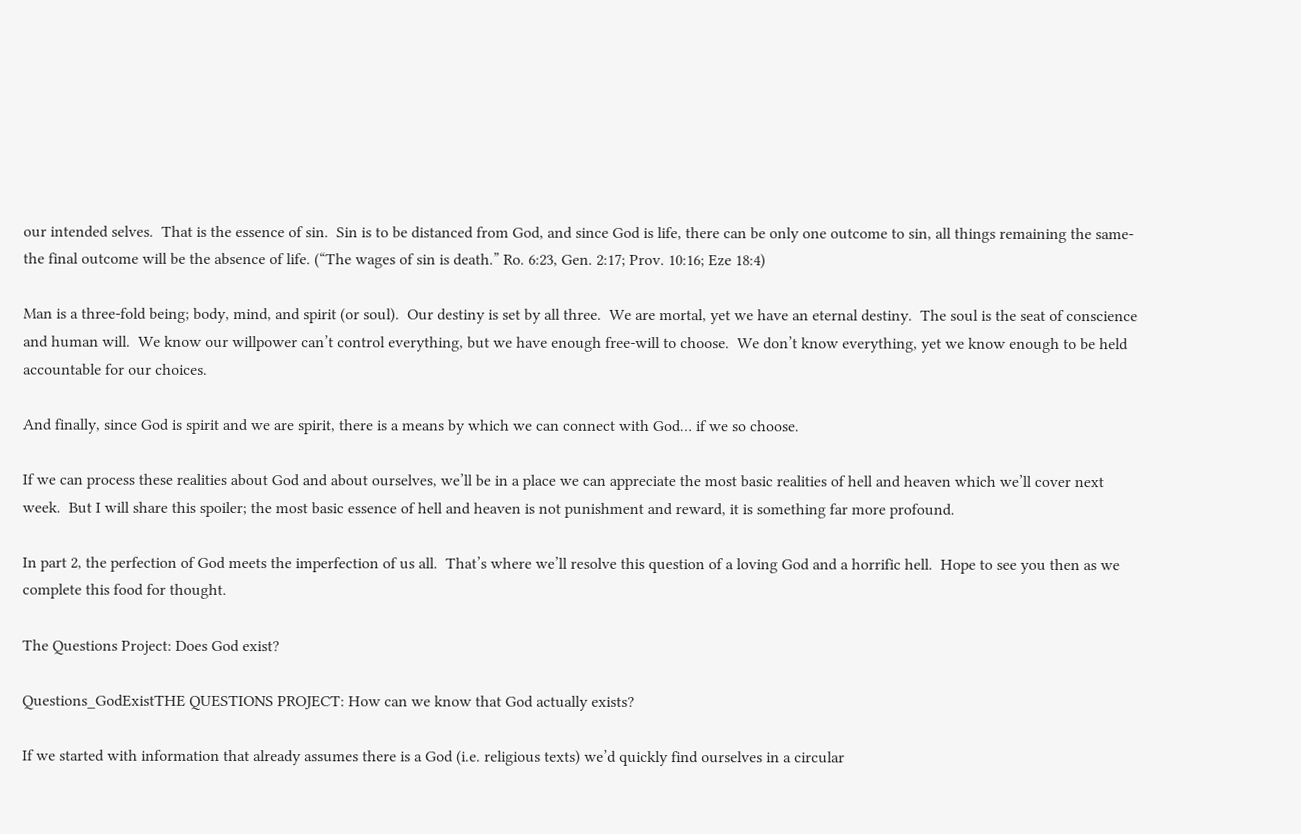our intended selves.  That is the essence of sin.  Sin is to be distanced from God, and since God is life, there can be only one outcome to sin, all things remaining the same- the final outcome will be the absence of life. (“The wages of sin is death.” Ro. 6:23, Gen. 2:17; Prov. 10:16; Eze 18:4)

Man is a three-fold being; body, mind, and spirit (or soul).  Our destiny is set by all three.  We are mortal, yet we have an eternal destiny.  The soul is the seat of conscience and human will.  We know our willpower can’t control everything, but we have enough free-will to choose.  We don’t know everything, yet we know enough to be held accountable for our choices.

And finally, since God is spirit and we are spirit, there is a means by which we can connect with God… if we so choose.

If we can process these realities about God and about ourselves, we’ll be in a place we can appreciate the most basic realities of hell and heaven which we’ll cover next week.  But I will share this spoiler; the most basic essence of hell and heaven is not punishment and reward, it is something far more profound.

In part 2, the perfection of God meets the imperfection of us all.  That’s where we’ll resolve this question of a loving God and a horrific hell.  Hope to see you then as we complete this food for thought.

The Questions Project: Does God exist?

Questions_GodExistTHE QUESTIONS PROJECT: How can we know that God actually exists?

If we started with information that already assumes there is a God (i.e. religious texts) we’d quickly find ourselves in a circular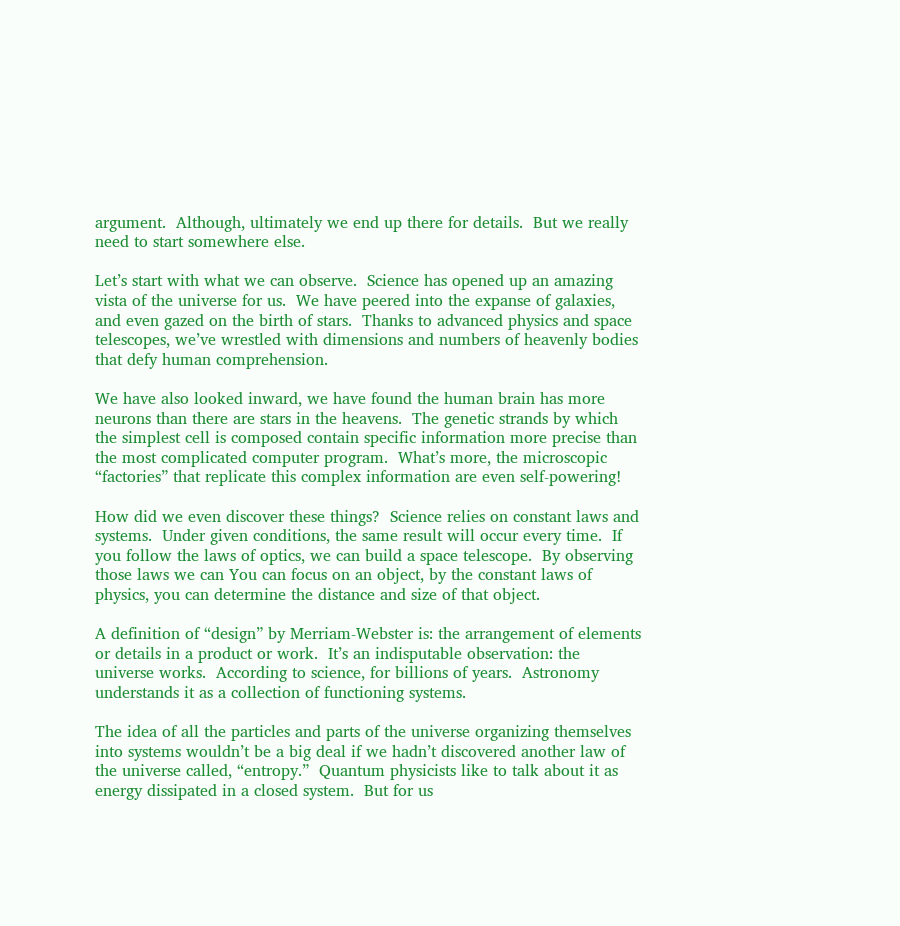argument.  Although, ultimately we end up there for details.  But we really need to start somewhere else.

Let’s start with what we can observe.  Science has opened up an amazing vista of the universe for us.  We have peered into the expanse of galaxies, and even gazed on the birth of stars.  Thanks to advanced physics and space telescopes, we’ve wrestled with dimensions and numbers of heavenly bodies that defy human comprehension.

We have also looked inward, we have found the human brain has more neurons than there are stars in the heavens.  The genetic strands by which the simplest cell is composed contain specific information more precise than the most complicated computer program.  What’s more, the microscopic “factories” that replicate this complex information are even self-powering!

How did we even discover these things?  Science relies on constant laws and systems.  Under given conditions, the same result will occur every time.  If you follow the laws of optics, we can build a space telescope.  By observing those laws we can You can focus on an object, by the constant laws of physics, you can determine the distance and size of that object.

A definition of “design” by Merriam-Webster is: the arrangement of elements or details in a product or work.  It’s an indisputable observation: the universe works.  According to science, for billions of years.  Astronomy understands it as a collection of functioning systems.

The idea of all the particles and parts of the universe organizing themselves into systems wouldn’t be a big deal if we hadn’t discovered another law of the universe called, “entropy.”  Quantum physicists like to talk about it as energy dissipated in a closed system.  But for us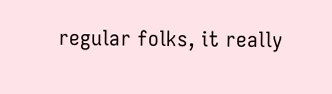regular folks, it really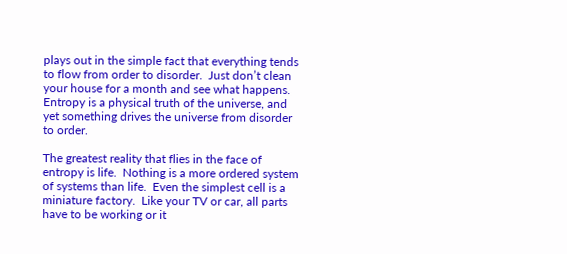plays out in the simple fact that everything tends to flow from order to disorder.  Just don’t clean your house for a month and see what happens. Entropy is a physical truth of the universe, and yet something drives the universe from disorder to order.

The greatest reality that flies in the face of entropy is life.  Nothing is a more ordered system of systems than life.  Even the simplest cell is a miniature factory.  Like your TV or car, all parts have to be working or it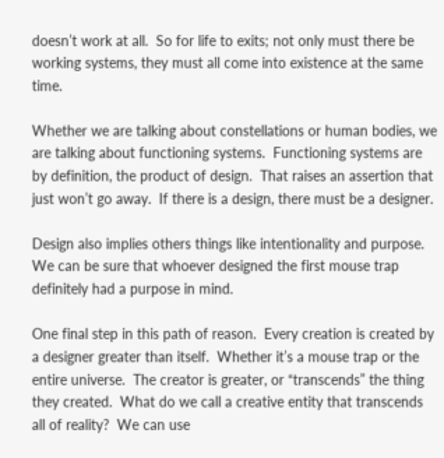doesn’t work at all.  So for life to exits; not only must there be working systems, they must all come into existence at the same time.

Whether we are talking about constellations or human bodies, we are talking about functioning systems.  Functioning systems are by definition, the product of design.  That raises an assertion that just won’t go away.  If there is a design, there must be a designer.

Design also implies others things like intentionality and purpose.  We can be sure that whoever designed the first mouse trap definitely had a purpose in mind.

One final step in this path of reason.  Every creation is created by a designer greater than itself.  Whether it’s a mouse trap or the entire universe.  The creator is greater, or “transcends” the thing they created.  What do we call a creative entity that transcends all of reality?  We can use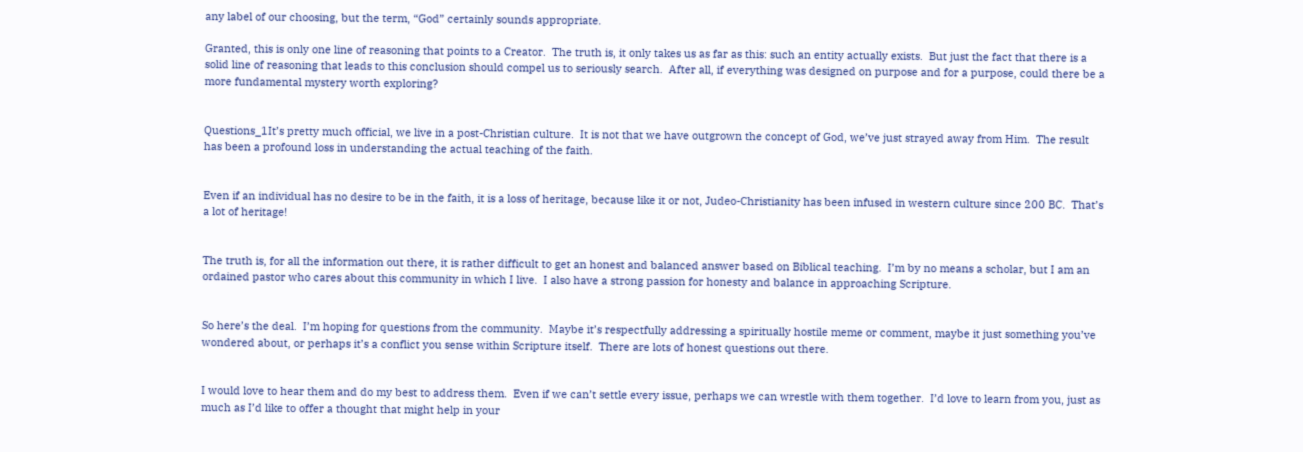any label of our choosing, but the term, “God” certainly sounds appropriate.

Granted, this is only one line of reasoning that points to a Creator.  The truth is, it only takes us as far as this: such an entity actually exists.  But just the fact that there is a solid line of reasoning that leads to this conclusion should compel us to seriously search.  After all, if everything was designed on purpose and for a purpose, could there be a more fundamental mystery worth exploring?


Questions_1It’s pretty much official, we live in a post-Christian culture.  It is not that we have outgrown the concept of God, we’ve just strayed away from Him.  The result has been a profound loss in understanding the actual teaching of the faith.


Even if an individual has no desire to be in the faith, it is a loss of heritage, because like it or not, Judeo-Christianity has been infused in western culture since 200 BC.  That’s a lot of heritage!


The truth is, for all the information out there, it is rather difficult to get an honest and balanced answer based on Biblical teaching.  I’m by no means a scholar, but I am an ordained pastor who cares about this community in which I live.  I also have a strong passion for honesty and balance in approaching Scripture.


So here’s the deal.  I’m hoping for questions from the community.  Maybe it’s respectfully addressing a spiritually hostile meme or comment, maybe it just something you’ve wondered about, or perhaps it’s a conflict you sense within Scripture itself.  There are lots of honest questions out there.


I would love to hear them and do my best to address them.  Even if we can’t settle every issue, perhaps we can wrestle with them together.  I’d love to learn from you, just as much as I’d like to offer a thought that might help in your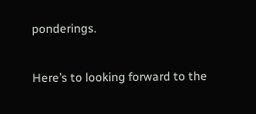ponderings.


Here’s to looking forward to the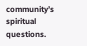community’s spiritual questions.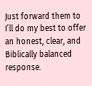Just forward them to  I’ll do my best to offer an honest, clear, and Biblically balanced response.